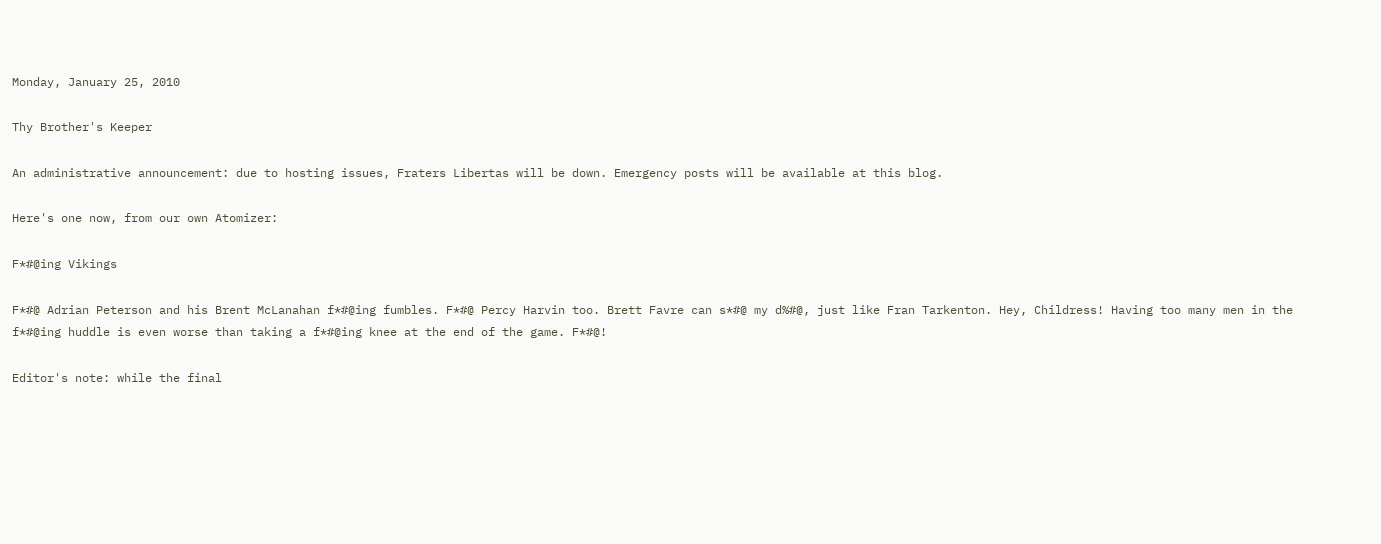Monday, January 25, 2010

Thy Brother's Keeper

An administrative announcement: due to hosting issues, Fraters Libertas will be down. Emergency posts will be available at this blog.

Here's one now, from our own Atomizer:

F*#@ing Vikings

F*#@ Adrian Peterson and his Brent McLanahan f*#@ing fumbles. F*#@ Percy Harvin too. Brett Favre can s*#@ my d%#@, just like Fran Tarkenton. Hey, Childress! Having too many men in the f*#@ing huddle is even worse than taking a f*#@ing knee at the end of the game. F*#@!

Editor's note: while the final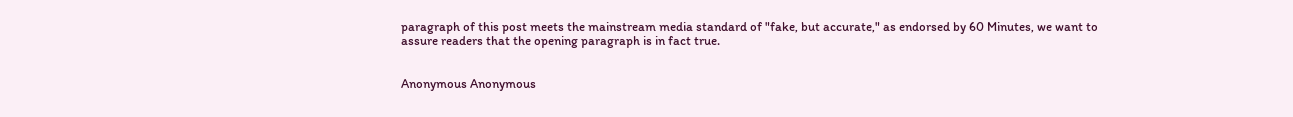paragraph of this post meets the mainstream media standard of "fake, but accurate," as endorsed by 60 Minutes, we want to assure readers that the opening paragraph is in fact true.


Anonymous Anonymous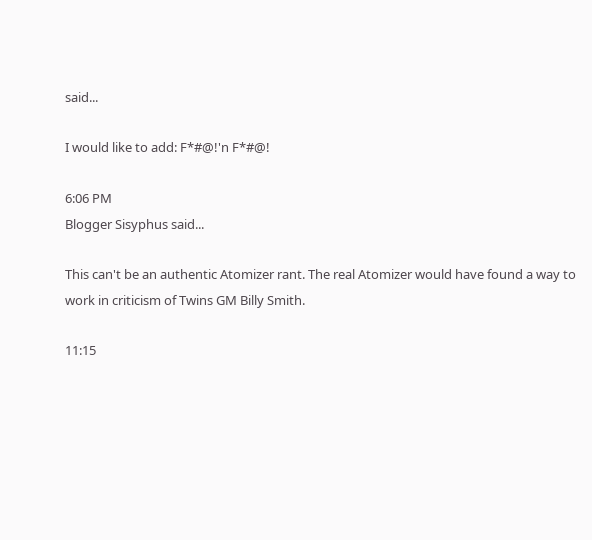said...

I would like to add: F*#@!'n F*#@!

6:06 PM
Blogger Sisyphus said...

This can't be an authentic Atomizer rant. The real Atomizer would have found a way to work in criticism of Twins GM Billy Smith.

11:15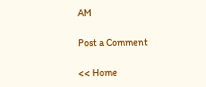AM

Post a Comment

<< Home